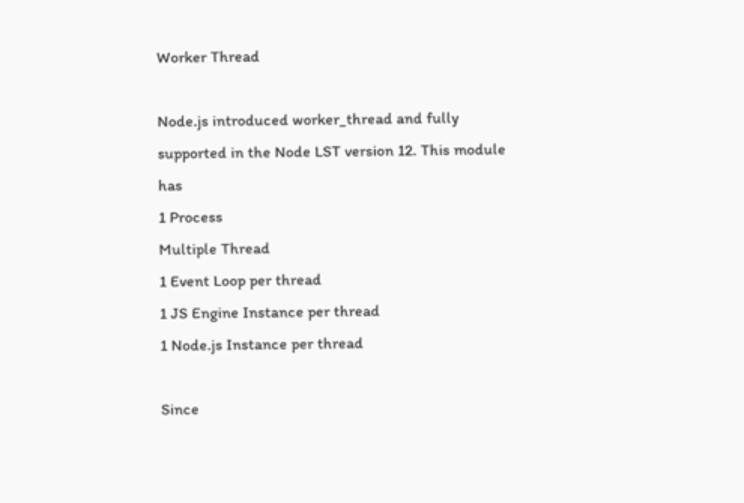Worker Thread

Node.js introduced worker_thread and fully supported in the Node LST version 12. This module has
1 Process
Multiple Thread
1 Event Loop per thread
1 JS Engine Instance per thread
1 Node.js Instance per thread

Since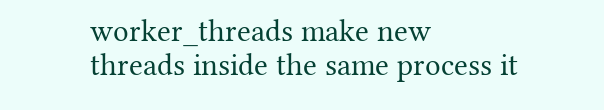worker_threads make new threads inside the same process it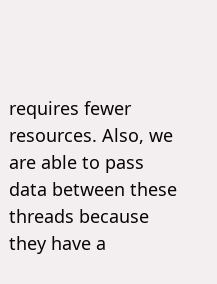requires fewer resources. Also, we are able to pass data between these threads because they have a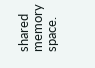shared memory space.